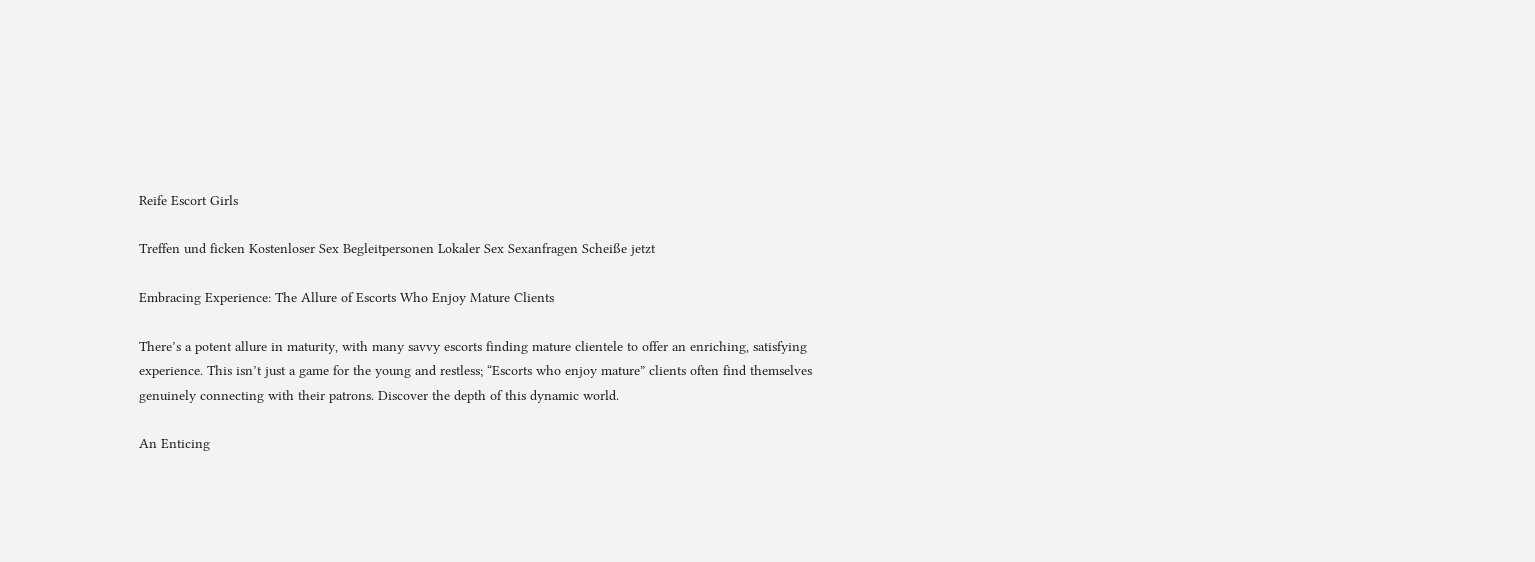Reife Escort Girls

Treffen und ficken Kostenloser Sex Begleitpersonen Lokaler Sex Sexanfragen Scheiße jetzt

Embracing Experience: The Allure of Escorts Who Enjoy Mature Clients

There’s a potent allure in maturity, with many savvy escorts finding mature clientele to offer an enriching, satisfying experience. This isn’t just a game for the young and restless; “Escorts who enjoy mature” clients often find themselves genuinely connecting with their patrons. Discover the depth of this dynamic world.

An Enticing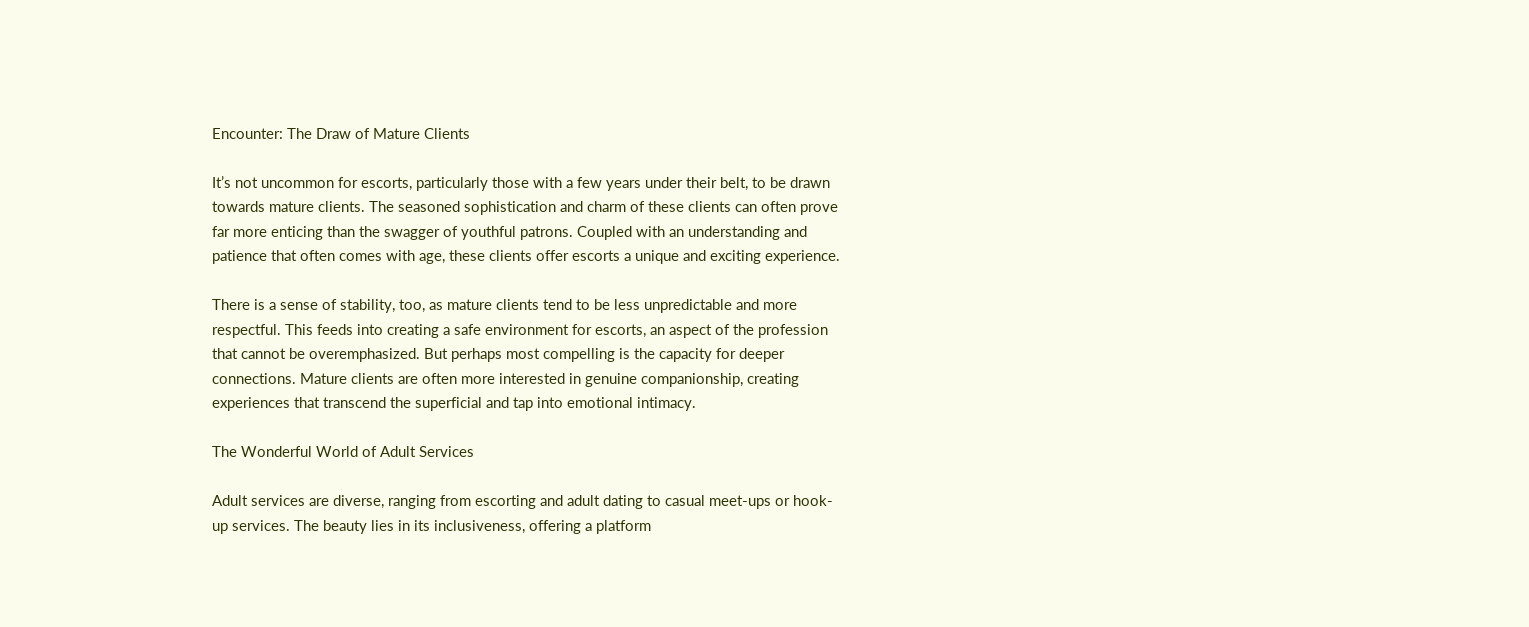Encounter: The Draw of Mature Clients

It’s not uncommon for escorts, particularly those with a few years under their belt, to be drawn towards mature clients. The seasoned sophistication and charm of these clients can often prove far more enticing than the swagger of youthful patrons. Coupled with an understanding and patience that often comes with age, these clients offer escorts a unique and exciting experience.

There is a sense of stability, too, as mature clients tend to be less unpredictable and more respectful. This feeds into creating a safe environment for escorts, an aspect of the profession that cannot be overemphasized. But perhaps most compelling is the capacity for deeper connections. Mature clients are often more interested in genuine companionship, creating experiences that transcend the superficial and tap into emotional intimacy.

The Wonderful World of Adult Services

Adult services are diverse, ranging from escorting and adult dating to casual meet-ups or hook-up services. The beauty lies in its inclusiveness, offering a platform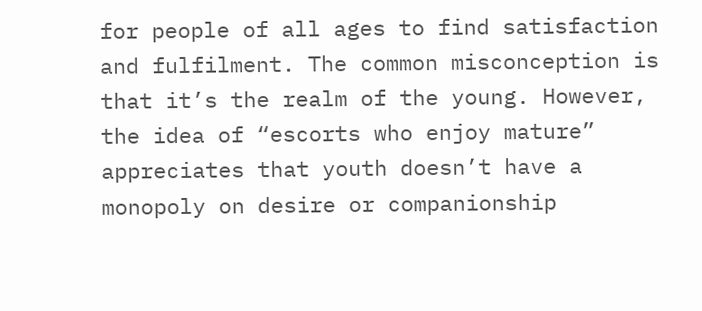for people of all ages to find satisfaction and fulfilment. The common misconception is that it’s the realm of the young. However, the idea of “escorts who enjoy mature” appreciates that youth doesn’t have a monopoly on desire or companionship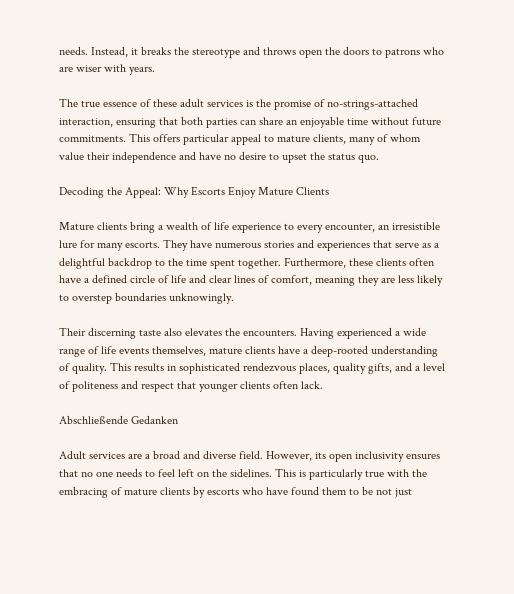needs. Instead, it breaks the stereotype and throws open the doors to patrons who are wiser with years.

The true essence of these adult services is the promise of no-strings-attached interaction, ensuring that both parties can share an enjoyable time without future commitments. This offers particular appeal to mature clients, many of whom value their independence and have no desire to upset the status quo.

Decoding the Appeal: Why Escorts Enjoy Mature Clients

Mature clients bring a wealth of life experience to every encounter, an irresistible lure for many escorts. They have numerous stories and experiences that serve as a delightful backdrop to the time spent together. Furthermore, these clients often have a defined circle of life and clear lines of comfort, meaning they are less likely to overstep boundaries unknowingly.

Their discerning taste also elevates the encounters. Having experienced a wide range of life events themselves, mature clients have a deep-rooted understanding of quality. This results in sophisticated rendezvous places, quality gifts, and a level of politeness and respect that younger clients often lack.

Abschließende Gedanken

Adult services are a broad and diverse field. However, its open inclusivity ensures that no one needs to feel left on the sidelines. This is particularly true with the embracing of mature clients by escorts who have found them to be not just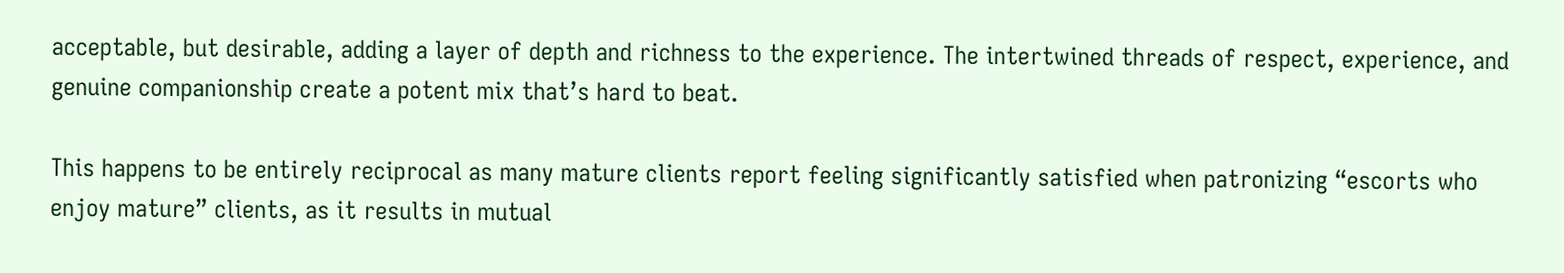acceptable, but desirable, adding a layer of depth and richness to the experience. The intertwined threads of respect, experience, and genuine companionship create a potent mix that’s hard to beat.

This happens to be entirely reciprocal as many mature clients report feeling significantly satisfied when patronizing “escorts who enjoy mature” clients, as it results in mutual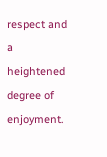respect and a heightened degree of enjoyment.